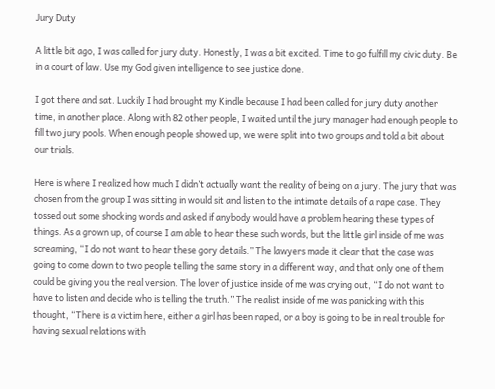Jury Duty

A little bit ago, I was called for jury duty. Honestly, I was a bit excited. Time to go fulfill my civic duty. Be in a court of law. Use my God given intelligence to see justice done.

I got there and sat. Luckily I had brought my Kindle because I had been called for jury duty another time, in another place. Along with 82 other people, I waited until the jury manager had enough people to fill two jury pools. When enough people showed up, we were split into two groups and told a bit about our trials.

Here is where I realized how much I didn’t actually want the reality of being on a jury. The jury that was chosen from the group I was sitting in would sit and listen to the intimate details of a rape case. They tossed out some shocking words and asked if anybody would have a problem hearing these types of things. As a grown up, of course I am able to hear these such words, but the little girl inside of me was screaming, “I do not want to hear these gory details.” The lawyers made it clear that the case was going to come down to two people telling the same story in a different way, and that only one of them could be giving you the real version. The lover of justice inside of me was crying out, “I do not want to have to listen and decide who is telling the truth.” The realist inside of me was panicking with this thought, “There is a victim here, either a girl has been raped, or a boy is going to be in real trouble for having sexual relations with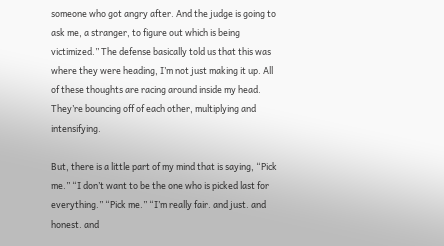someone who got angry after. And the judge is going to ask me, a stranger, to figure out which is being victimized.” The defense basically told us that this was where they were heading, I’m not just making it up. All of these thoughts are racing around inside my head. They’re bouncing off of each other, multiplying and intensifying.

But, there is a little part of my mind that is saying, “Pick me.” “I don’t want to be the one who is picked last for everything.” “Pick me.” “I’m really fair. and just. and honest. and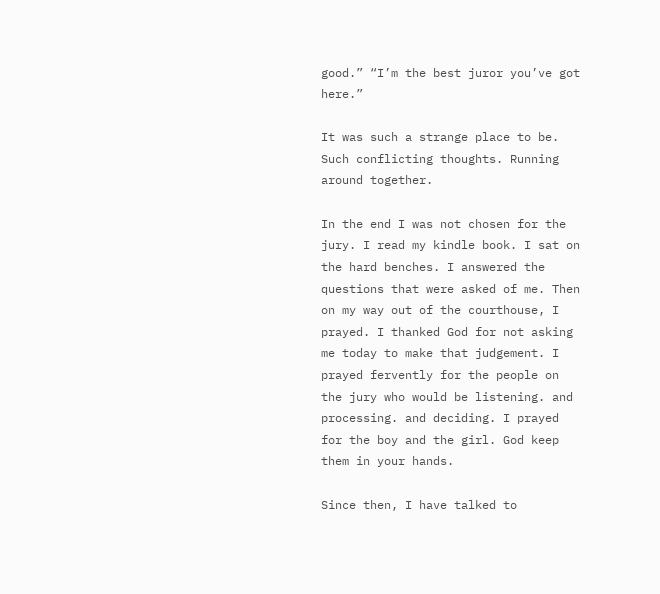good.” “I’m the best juror you’ve got here.”

It was such a strange place to be. Such conflicting thoughts. Running around together.

In the end I was not chosen for the jury. I read my kindle book. I sat on the hard benches. I answered the questions that were asked of me. Then on my way out of the courthouse, I prayed. I thanked God for not asking me today to make that judgement. I prayed fervently for the people on the jury who would be listening. and processing. and deciding. I prayed for the boy and the girl. God keep them in your hands.

Since then, I have talked to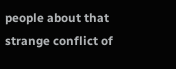people about that strange conflict of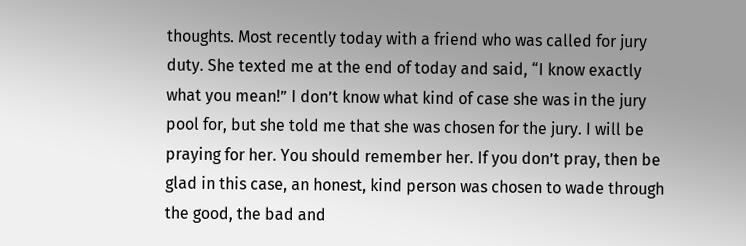thoughts. Most recently today with a friend who was called for jury duty. She texted me at the end of today and said, “I know exactly what you mean!” I don’t know what kind of case she was in the jury pool for, but she told me that she was chosen for the jury. I will be praying for her. You should remember her. If you don’t pray, then be glad in this case, an honest, kind person was chosen to wade through the good, the bad and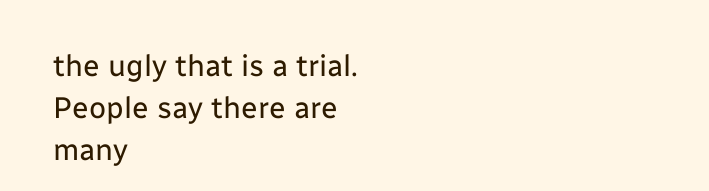the ugly that is a trial. People say there are many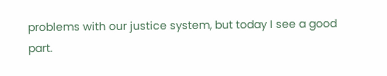problems with our justice system, but today I see a good part.